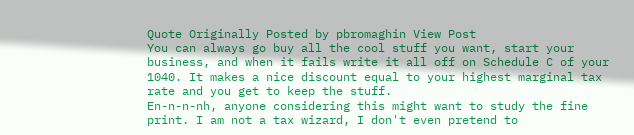Quote Originally Posted by pbromaghin View Post
You can always go buy all the cool stuff you want, start your business, and when it fails write it all off on Schedule C of your 1040. It makes a nice discount equal to your highest marginal tax rate and you get to keep the stuff.
En-n-n-nh, anyone considering this might want to study the fine print. I am not a tax wizard, I don't even pretend to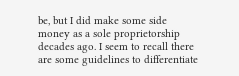be, but I did make some side money as a sole proprietorship decades ago. I seem to recall there are some guidelines to differentiate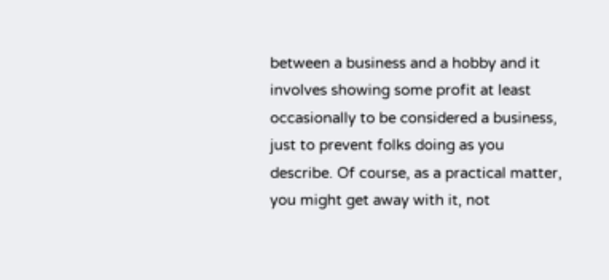between a business and a hobby and it involves showing some profit at least occasionally to be considered a business, just to prevent folks doing as you describe. Of course, as a practical matter, you might get away with it, not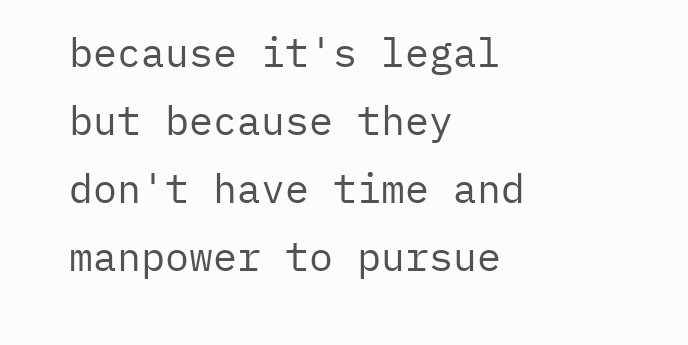because it's legal but because they don't have time and manpower to pursue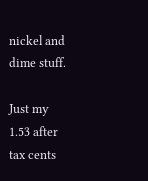nickel and dime stuff.

Just my 1.53 after tax cents